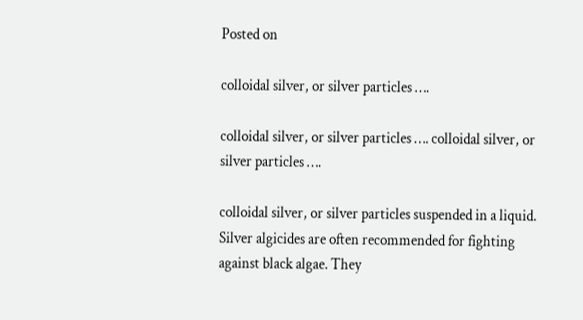Posted on

colloidal silver, or silver particles ….

colloidal silver, or silver particles …. colloidal silver, or silver particles ….

colloidal silver, or silver particles suspended in a liquid. Silver algicides are often recommended for fighting against black algae. They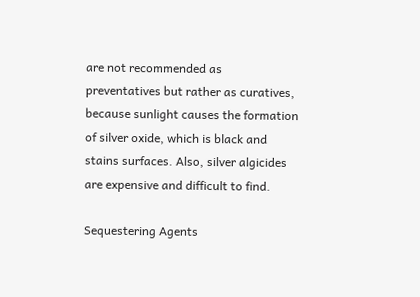are not recommended as preventatives but rather as curatives, because sunlight causes the formation of silver oxide, which is black and stains surfaces. Also, silver algicides are expensive and difficult to find.

Sequestering Agents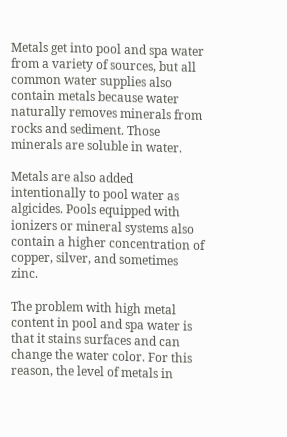Metals get into pool and spa water from a variety of sources, but all common water supplies also contain metals because water naturally removes minerals from rocks and sediment. Those minerals are soluble in water.

Metals are also added intentionally to pool water as algicides. Pools equipped with ionizers or mineral systems also contain a higher concentration of copper, silver, and sometimes zinc.

The problem with high metal content in pool and spa water is that it stains surfaces and can change the water color. For this reason, the level of metals in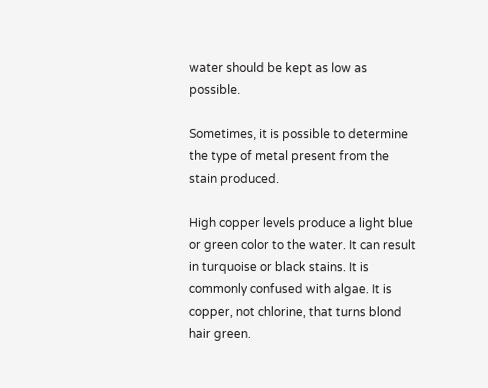water should be kept as low as possible.

Sometimes, it is possible to determine the type of metal present from the stain produced.

High copper levels produce a light blue or green color to the water. It can result in turquoise or black stains. It is commonly confused with algae. It is copper, not chlorine, that turns blond hair green.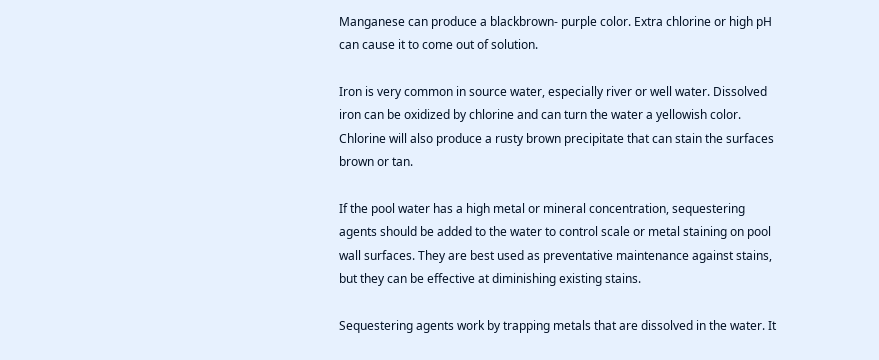Manganese can produce a blackbrown- purple color. Extra chlorine or high pH can cause it to come out of solution.

Iron is very common in source water, especially river or well water. Dissolved iron can be oxidized by chlorine and can turn the water a yellowish color. Chlorine will also produce a rusty brown precipitate that can stain the surfaces brown or tan.

If the pool water has a high metal or mineral concentration, sequestering agents should be added to the water to control scale or metal staining on pool wall surfaces. They are best used as preventative maintenance against stains, but they can be effective at diminishing existing stains.

Sequestering agents work by trapping metals that are dissolved in the water. It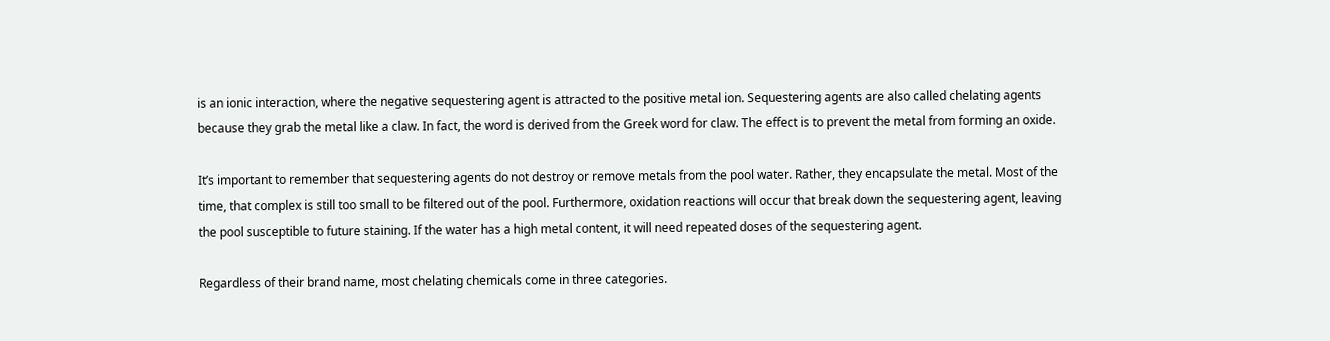is an ionic interaction, where the negative sequestering agent is attracted to the positive metal ion. Sequestering agents are also called chelating agents because they grab the metal like a claw. In fact, the word is derived from the Greek word for claw. The effect is to prevent the metal from forming an oxide.

It’s important to remember that sequestering agents do not destroy or remove metals from the pool water. Rather, they encapsulate the metal. Most of the time, that complex is still too small to be filtered out of the pool. Furthermore, oxidation reactions will occur that break down the sequestering agent, leaving the pool susceptible to future staining. If the water has a high metal content, it will need repeated doses of the sequestering agent.

Regardless of their brand name, most chelating chemicals come in three categories.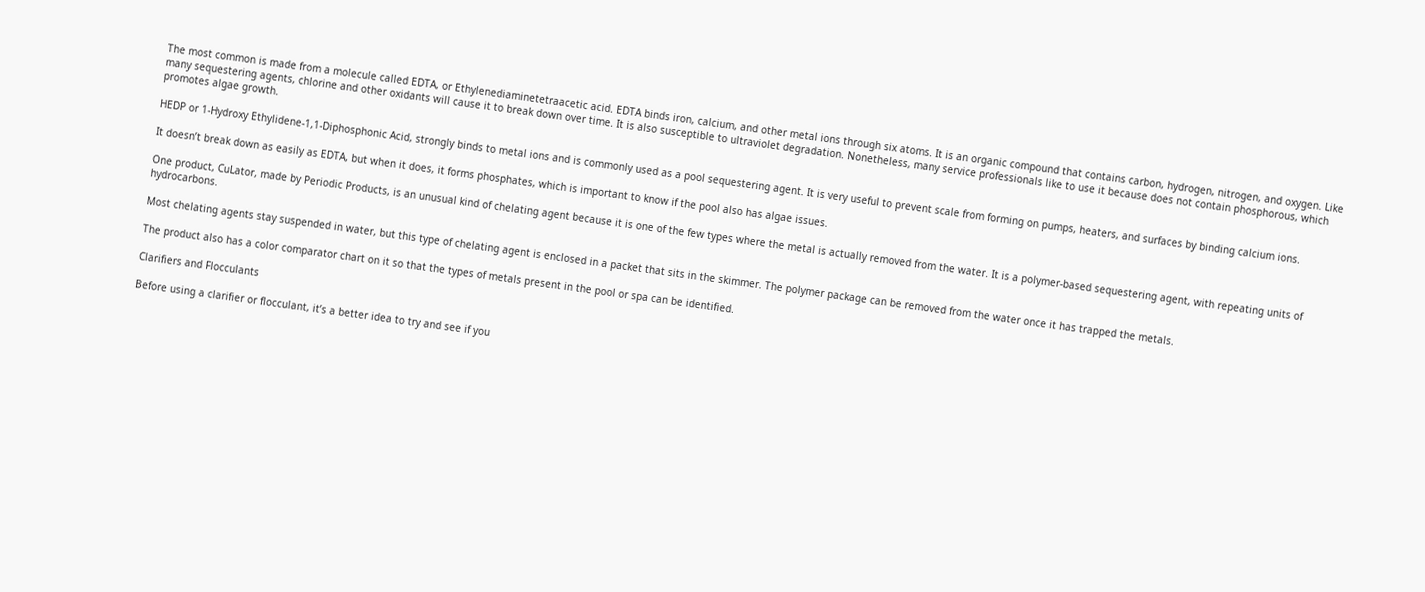The most common is made from a molecule called EDTA, or Ethylenediaminetetraacetic acid. EDTA binds iron, calcium, and other metal ions through six atoms. It is an organic compound that contains carbon, hydrogen, nitrogen, and oxygen. Like many sequestering agents, chlorine and other oxidants will cause it to break down over time. It is also susceptible to ultraviolet degradation. Nonetheless, many service professionals like to use it because does not contain phosphorous, which promotes algae growth.

HEDP or 1-Hydroxy Ethylidene-1,1-Diphosphonic Acid, strongly binds to metal ions and is commonly used as a pool sequestering agent. It is very useful to prevent scale from forming on pumps, heaters, and surfaces by binding calcium ions.

It doesn’t break down as easily as EDTA, but when it does, it forms phosphates, which is important to know if the pool also has algae issues.

One product, CuLator, made by Periodic Products, is an unusual kind of chelating agent because it is one of the few types where the metal is actually removed from the water. It is a polymer-based sequestering agent, with repeating units of hydrocarbons.

Most chelating agents stay suspended in water, but this type of chelating agent is enclosed in a packet that sits in the skimmer. The polymer package can be removed from the water once it has trapped the metals.

The product also has a color comparator chart on it so that the types of metals present in the pool or spa can be identified.

Clarifiers and Flocculants

Before using a clarifier or flocculant, it’s a better idea to try and see if you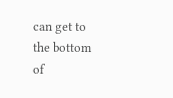can get to the bottom of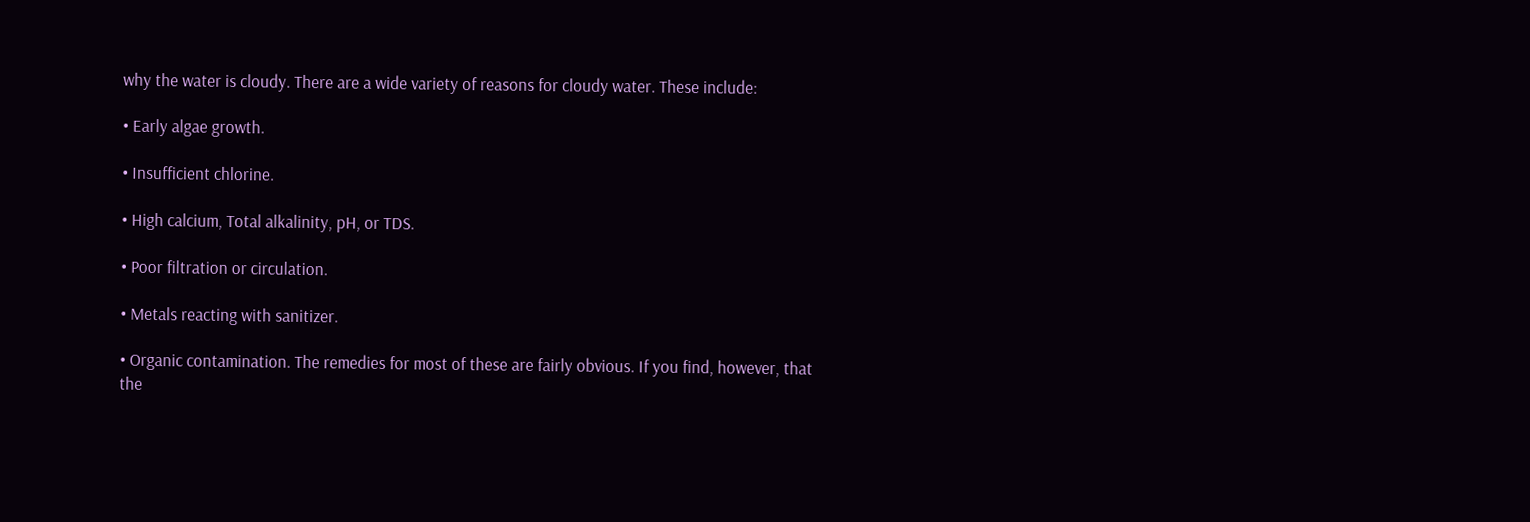why the water is cloudy. There are a wide variety of reasons for cloudy water. These include:

• Early algae growth.

• Insufficient chlorine.

• High calcium, Total alkalinity, pH, or TDS.

• Poor filtration or circulation.

• Metals reacting with sanitizer.

• Organic contamination. The remedies for most of these are fairly obvious. If you find, however, that the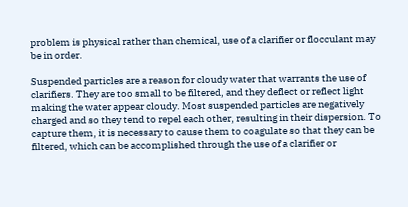problem is physical rather than chemical, use of a clarifier or flocculant may be in order.

Suspended particles are a reason for cloudy water that warrants the use of clarifiers. They are too small to be filtered, and they deflect or reflect light making the water appear cloudy. Most suspended particles are negatively charged and so they tend to repel each other, resulting in their dispersion. To capture them, it is necessary to cause them to coagulate so that they can be filtered, which can be accomplished through the use of a clarifier or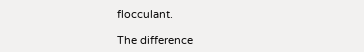flocculant.

The difference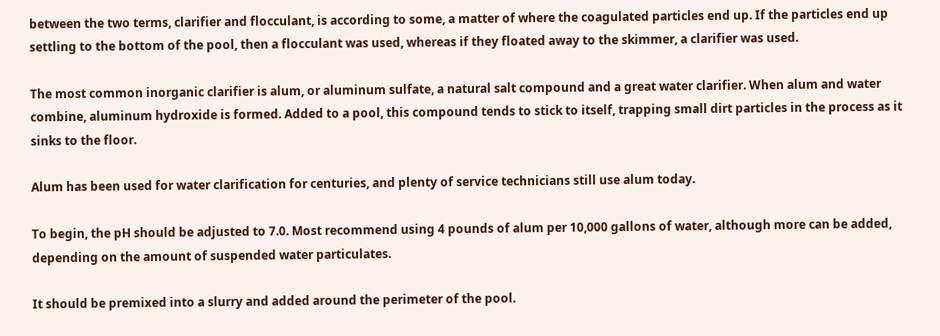between the two terms, clarifier and flocculant, is according to some, a matter of where the coagulated particles end up. If the particles end up settling to the bottom of the pool, then a flocculant was used, whereas if they floated away to the skimmer, a clarifier was used.

The most common inorganic clarifier is alum, or aluminum sulfate, a natural salt compound and a great water clarifier. When alum and water combine, aluminum hydroxide is formed. Added to a pool, this compound tends to stick to itself, trapping small dirt particles in the process as it sinks to the floor.

Alum has been used for water clarification for centuries, and plenty of service technicians still use alum today.

To begin, the pH should be adjusted to 7.0. Most recommend using 4 pounds of alum per 10,000 gallons of water, although more can be added, depending on the amount of suspended water particulates.

It should be premixed into a slurry and added around the perimeter of the pool.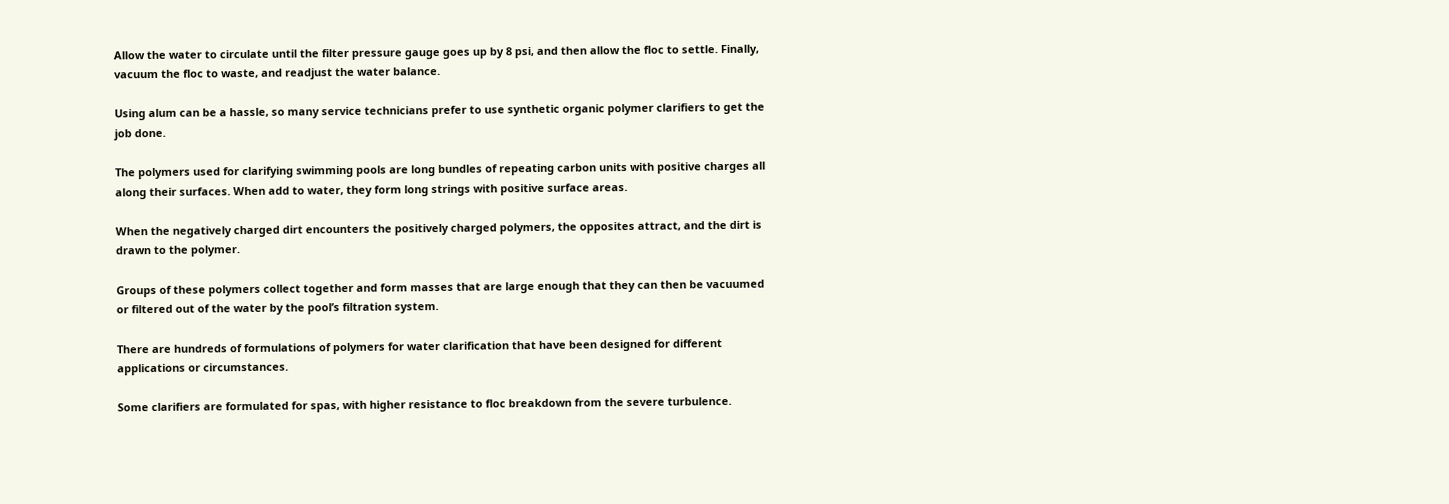Allow the water to circulate until the filter pressure gauge goes up by 8 psi, and then allow the floc to settle. Finally, vacuum the floc to waste, and readjust the water balance.

Using alum can be a hassle, so many service technicians prefer to use synthetic organic polymer clarifiers to get the job done.

The polymers used for clarifying swimming pools are long bundles of repeating carbon units with positive charges all along their surfaces. When add to water, they form long strings with positive surface areas.

When the negatively charged dirt encounters the positively charged polymers, the opposites attract, and the dirt is drawn to the polymer.

Groups of these polymers collect together and form masses that are large enough that they can then be vacuumed or filtered out of the water by the pool’s filtration system.

There are hundreds of formulations of polymers for water clarification that have been designed for different applications or circumstances.

Some clarifiers are formulated for spas, with higher resistance to floc breakdown from the severe turbulence.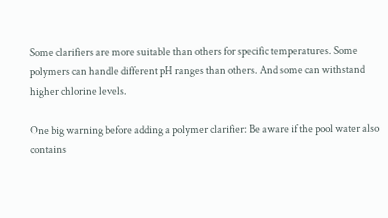Some clarifiers are more suitable than others for specific temperatures. Some polymers can handle different pH ranges than others. And some can withstand higher chlorine levels.

One big warning before adding a polymer clarifier: Be aware if the pool water also contains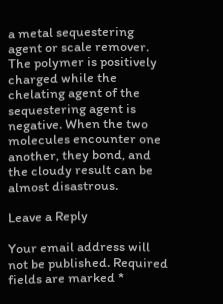a metal sequestering agent or scale remover. The polymer is positively charged while the chelating agent of the sequestering agent is negative. When the two molecules encounter one another, they bond, and the cloudy result can be almost disastrous.

Leave a Reply

Your email address will not be published. Required fields are marked *